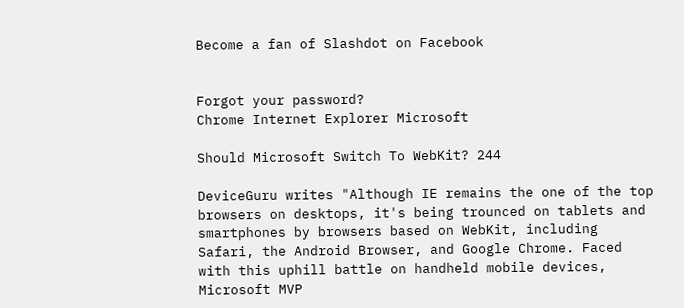Become a fan of Slashdot on Facebook


Forgot your password?
Chrome Internet Explorer Microsoft

Should Microsoft Switch To WebKit? 244

DeviceGuru writes "Although IE remains the one of the top browsers on desktops, it's being trounced on tablets and smartphones by browsers based on WebKit, including Safari, the Android Browser, and Google Chrome. Faced with this uphill battle on handheld mobile devices, Microsoft MVP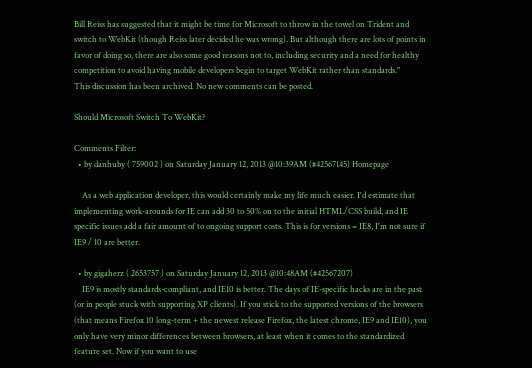Bill Reiss has suggested that it might be time for Microsoft to throw in the towel on Trident and switch to WebKit (though Reiss later decided he was wrong). But although there are lots of points in favor of doing so, there are also some good reasons not to, including security and a need for healthy competition to avoid having mobile developers begin to target WebKit rather than standards."
This discussion has been archived. No new comments can be posted.

Should Microsoft Switch To WebKit?

Comments Filter:
  • by danhuby ( 759002 ) on Saturday January 12, 2013 @10:39AM (#42567145) Homepage

    As a web application developer, this would certainly make my life much easier. I'd estimate that implementing work-arounds for IE can add 30 to 50% on to the initial HTML/CSS build, and IE specific issues add a fair amount of to ongoing support costs. This is for versions = IE8, I'm not sure if IE9 / 10 are better.

  • by gigaherz ( 2653757 ) on Saturday January 12, 2013 @10:48AM (#42567207)
    IE9 is mostly standards-compliant, and IE10 is better. The days of IE-specific hacks are in the past (or in people stuck with supporting XP clients). If you stick to the supported versions of the browsers (that means Firefox 10 long-term + the newest release Firefox, the latest chrome, IE9 and IE10), you only have very minor differences between browsers, at least when it comes to the standardized feature set. Now if you want to use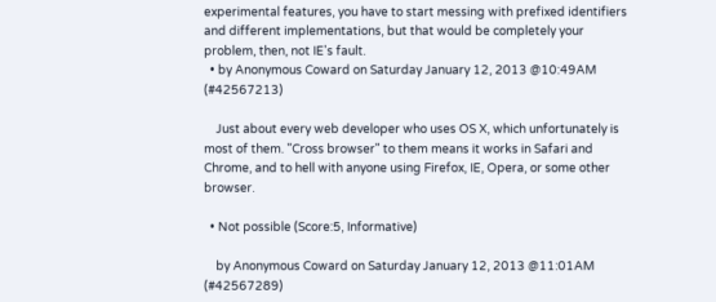experimental features, you have to start messing with prefixed identifiers and different implementations, but that would be completely your problem, then, not IE's fault.
  • by Anonymous Coward on Saturday January 12, 2013 @10:49AM (#42567213)

    Just about every web developer who uses OS X, which unfortunately is most of them. "Cross browser" to them means it works in Safari and Chrome, and to hell with anyone using Firefox, IE, Opera, or some other browser.

  • Not possible (Score:5, Informative)

    by Anonymous Coward on Saturday January 12, 2013 @11:01AM (#42567289)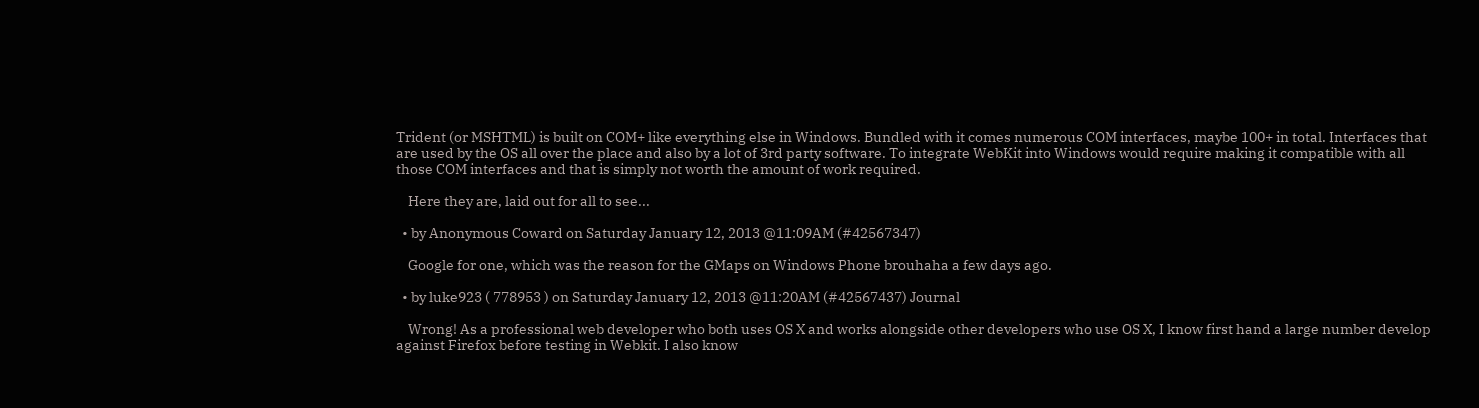Trident (or MSHTML) is built on COM+ like everything else in Windows. Bundled with it comes numerous COM interfaces, maybe 100+ in total. Interfaces that are used by the OS all over the place and also by a lot of 3rd party software. To integrate WebKit into Windows would require making it compatible with all those COM interfaces and that is simply not worth the amount of work required.

    Here they are, laid out for all to see...

  • by Anonymous Coward on Saturday January 12, 2013 @11:09AM (#42567347)

    Google for one, which was the reason for the GMaps on Windows Phone brouhaha a few days ago.

  • by luke923 ( 778953 ) on Saturday January 12, 2013 @11:20AM (#42567437) Journal

    Wrong! As a professional web developer who both uses OS X and works alongside other developers who use OS X, I know first hand a large number develop against Firefox before testing in Webkit. I also know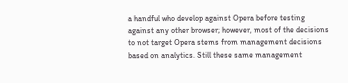a handful who develop against Opera before testing against any other browser; however, most of the decisions to not target Opera stems from management decisions based on analytics. Still these same management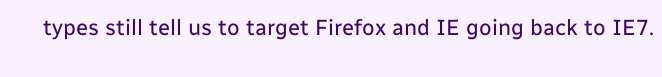types still tell us to target Firefox and IE going back to IE7.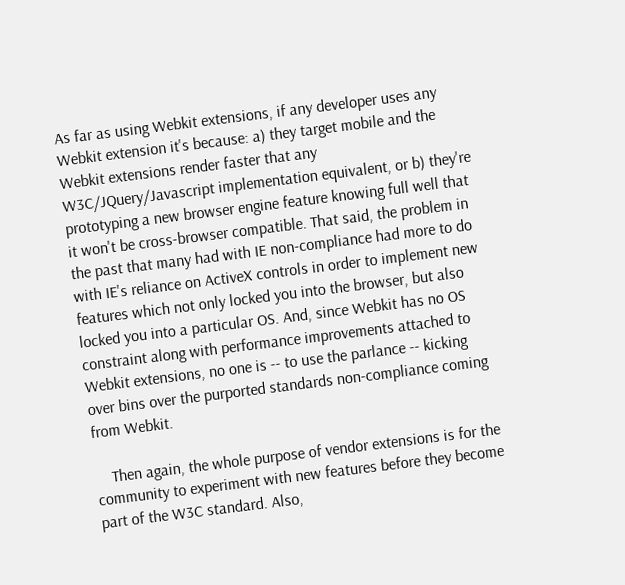As far as using Webkit extensions, if any developer uses any Webkit extension it's because: a) they target mobile and the Webkit extensions render faster that any W3C/JQuery/Javascript implementation equivalent, or b) they're prototyping a new browser engine feature knowing full well that it won't be cross-browser compatible. That said, the problem in the past that many had with IE non-compliance had more to do with IE's reliance on ActiveX controls in order to implement new features which not only locked you into the browser, but also locked you into a particular OS. And, since Webkit has no OS constraint along with performance improvements attached to Webkit extensions, no one is -- to use the parlance -- kicking over bins over the purported standards non-compliance coming from Webkit.

    Then again, the whole purpose of vendor extensions is for the community to experiment with new features before they become part of the W3C standard. Also,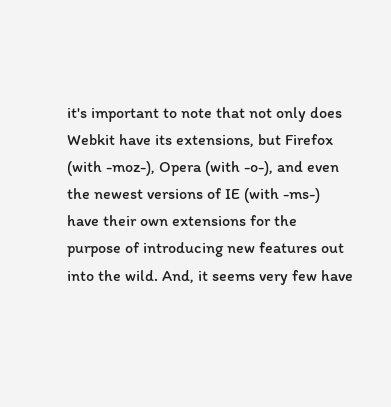it's important to note that not only does Webkit have its extensions, but Firefox (with -moz-), Opera (with -o-), and even the newest versions of IE (with -ms-) have their own extensions for the purpose of introducing new features out into the wild. And, it seems very few have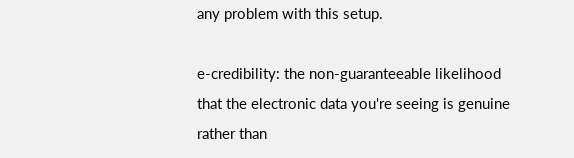any problem with this setup.

e-credibility: the non-guaranteeable likelihood that the electronic data you're seeing is genuine rather than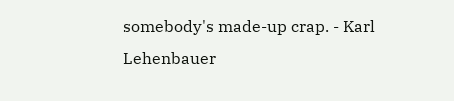somebody's made-up crap. - Karl Lehenbauer